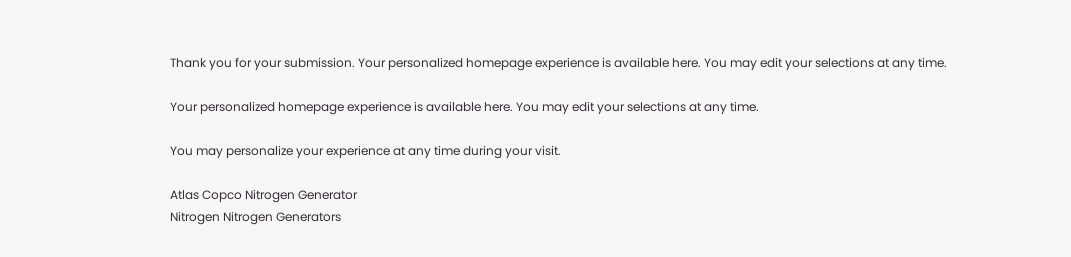Thank you for your submission. Your personalized homepage experience is available here. You may edit your selections at any time.

Your personalized homepage experience is available here. You may edit your selections at any time.

You may personalize your experience at any time during your visit.

Atlas Copco Nitrogen Generator
Nitrogen Nitrogen Generators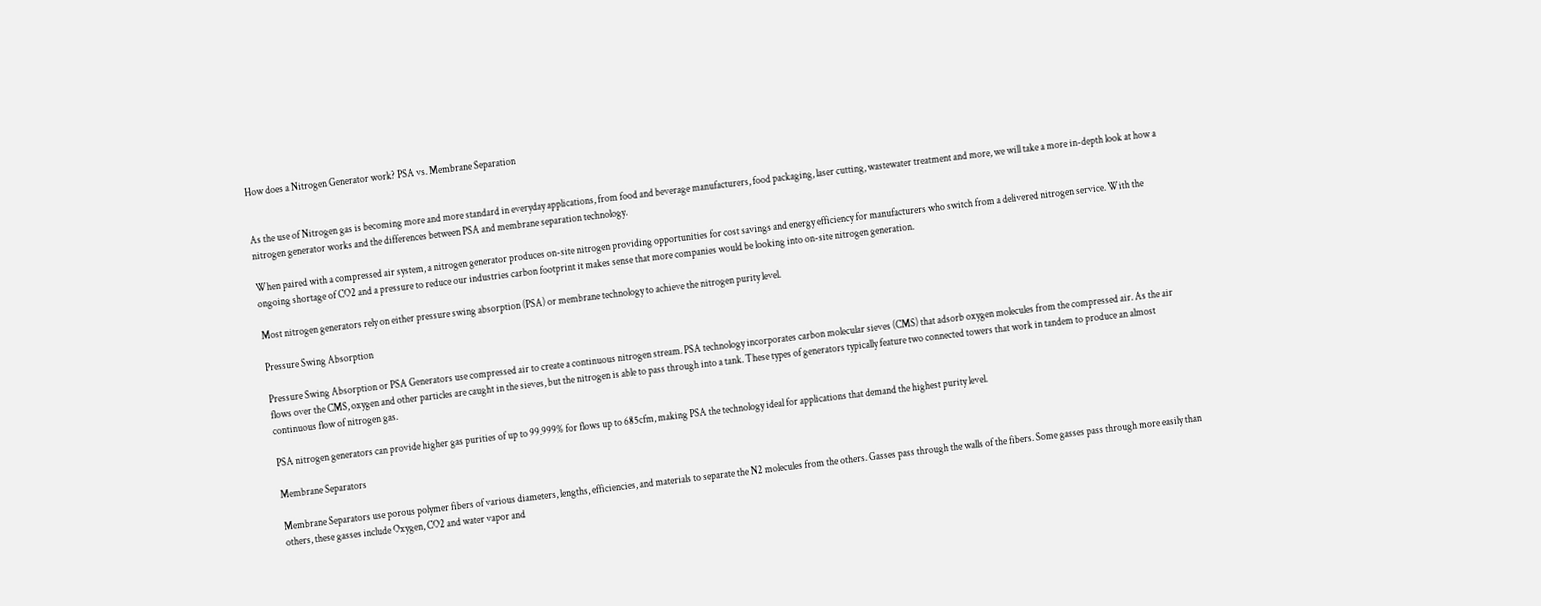How does a Nitrogen Generator work? PSA vs. Membrane Separation


As the use of Nitrogen gas is becoming more and more standard in everyday applications, from food and beverage manufacturers, food packaging, laser cutting, wastewater treatment and more, we will take a more in-depth look at how a nitrogen generator works and the differences between PSA and membrane separation technology.

When paired with a compressed air system, a nitrogen generator produces on-site nitrogen providing opportunities for cost savings and energy efficiency for manufacturers who switch from a delivered nitrogen service. With the ongoing shortage of CO2 and a pressure to reduce our industries carbon footprint it makes sense that more companies would be looking into on-site nitrogen generation.

Most nitrogen generators rely on either pressure swing absorption (PSA) or membrane technology to achieve the nitrogen purity level.

Pressure Swing Absorption

Pressure Swing Absorption or PSA Generators use compressed air to create a continuous nitrogen stream. PSA technology incorporates carbon molecular sieves (CMS) that adsorb oxygen molecules from the compressed air. As the air flows over the CMS, oxygen and other particles are caught in the sieves, but the nitrogen is able to pass through into a tank. These types of generators typically feature two connected towers that work in tandem to produce an almost continuous flow of nitrogen gas.

PSA nitrogen generators can provide higher gas purities of up to 99.999% for flows up to 685cfm, making PSA the technology ideal for applications that demand the highest purity level.

Membrane Separators

Membrane Separators use porous polymer fibers of various diameters, lengths, efficiencies, and materials to separate the N2 molecules from the others. Gasses pass through the walls of the fibers. Some gasses pass through more easily than others, these gasses include Oxygen, CO2 and water vapor and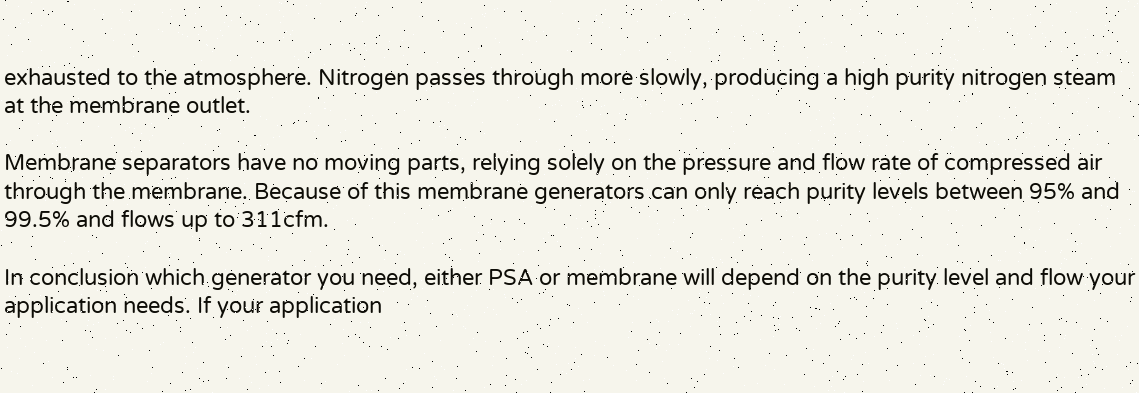exhausted to the atmosphere. Nitrogen passes through more slowly, producing a high purity nitrogen steam at the membrane outlet.

Membrane separators have no moving parts, relying solely on the pressure and flow rate of compressed air through the membrane. Because of this membrane generators can only reach purity levels between 95% and 99.5% and flows up to 311cfm.

In conclusion which generator you need, either PSA or membrane will depend on the purity level and flow your application needs. If your application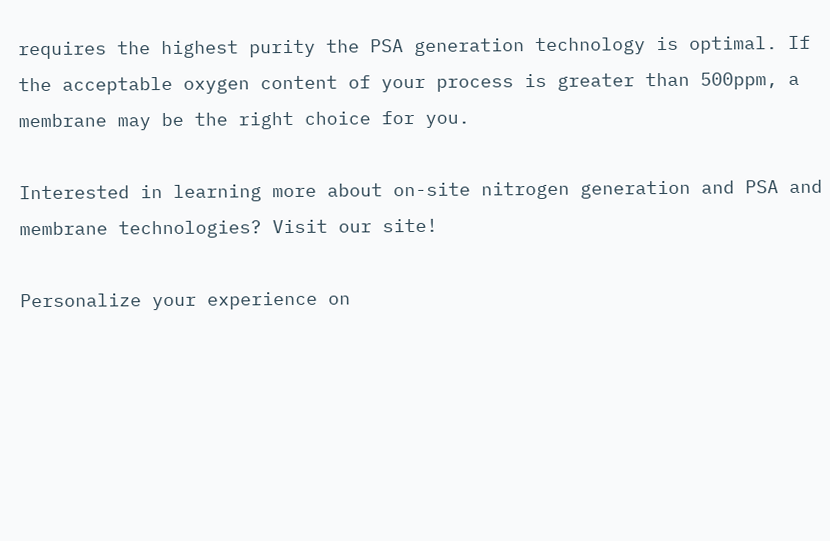requires the highest purity the PSA generation technology is optimal. If the acceptable oxygen content of your process is greater than 500ppm, a membrane may be the right choice for you.

Interested in learning more about on-site nitrogen generation and PSA and membrane technologies? Visit our site!

Personalize your experience on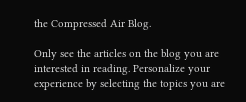the Compressed Air Blog.

Only see the articles on the blog you are interested in reading. Personalize your experience by selecting the topics you are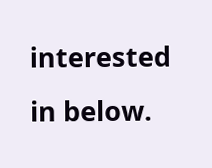interested in below.